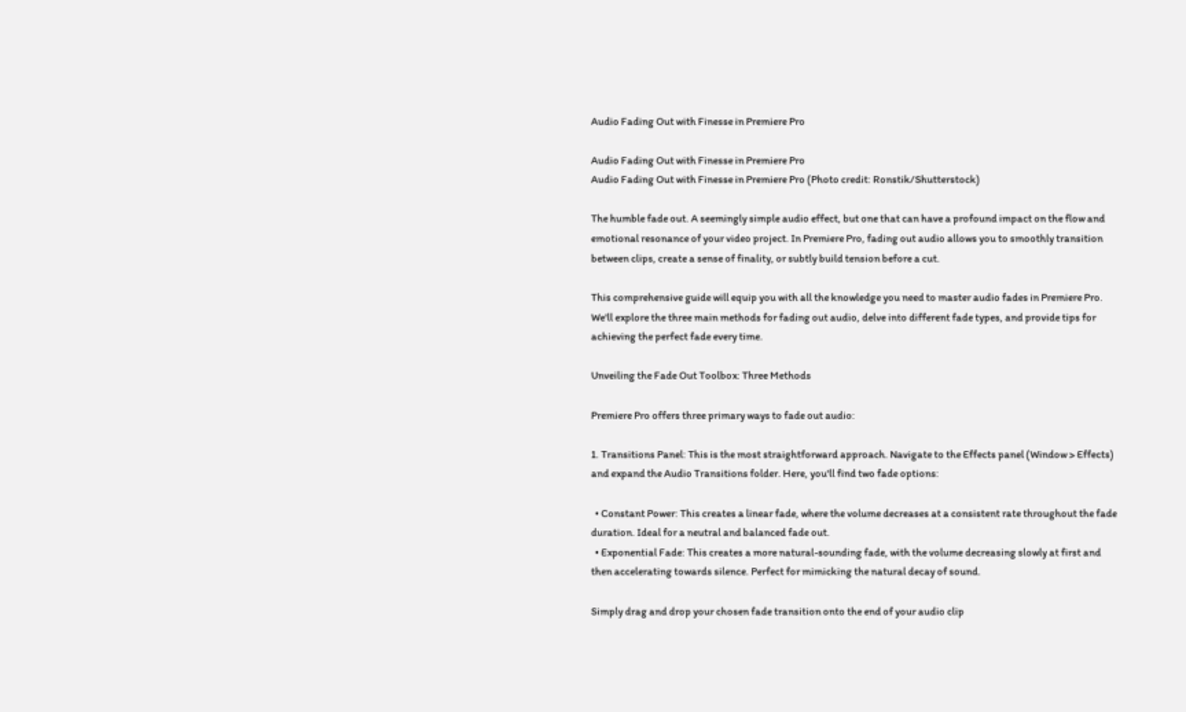Audio Fading Out with Finesse in Premiere Pro

Audio Fading Out with Finesse in Premiere Pro
Audio Fading Out with Finesse in Premiere Pro (Photo credit: Ronstik/Shutterstock)

The humble fade out. A seemingly simple audio effect, but one that can have a profound impact on the flow and emotional resonance of your video project. In Premiere Pro, fading out audio allows you to smoothly transition between clips, create a sense of finality, or subtly build tension before a cut.

This comprehensive guide will equip you with all the knowledge you need to master audio fades in Premiere Pro. We'll explore the three main methods for fading out audio, delve into different fade types, and provide tips for achieving the perfect fade every time.

Unveiling the Fade Out Toolbox: Three Methods

Premiere Pro offers three primary ways to fade out audio:

1. Transitions Panel: This is the most straightforward approach. Navigate to the Effects panel (Window > Effects) and expand the Audio Transitions folder. Here, you'll find two fade options:

  • Constant Power: This creates a linear fade, where the volume decreases at a consistent rate throughout the fade duration. Ideal for a neutral and balanced fade out.
  • Exponential Fade: This creates a more natural-sounding fade, with the volume decreasing slowly at first and then accelerating towards silence. Perfect for mimicking the natural decay of sound.

Simply drag and drop your chosen fade transition onto the end of your audio clip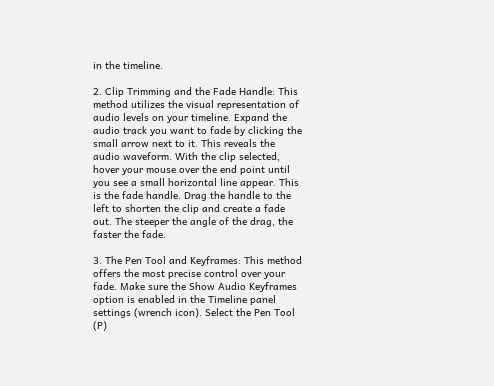in the timeline.

2. Clip Trimming and the Fade Handle: This method utilizes the visual representation of audio levels on your timeline. Expand the audio track you want to fade by clicking the small arrow next to it. This reveals the audio waveform. With the clip selected, hover your mouse over the end point until you see a small horizontal line appear. This is the fade handle. Drag the handle to the left to shorten the clip and create a fade out. The steeper the angle of the drag, the faster the fade.

3. The Pen Tool and Keyframes: This method offers the most precise control over your fade. Make sure the Show Audio Keyframes option is enabled in the Timeline panel settings (wrench icon). Select the Pen Tool (P)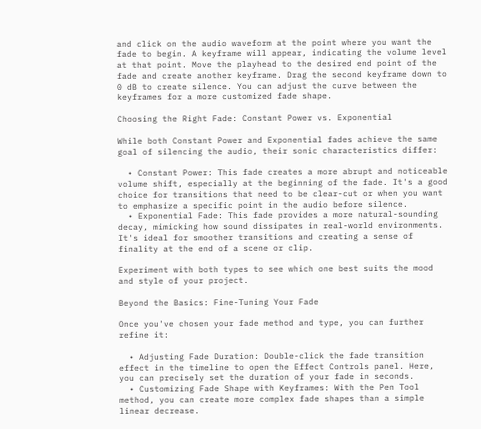and click on the audio waveform at the point where you want the fade to begin. A keyframe will appear, indicating the volume level at that point. Move the playhead to the desired end point of the fade and create another keyframe. Drag the second keyframe down to 0 dB to create silence. You can adjust the curve between the keyframes for a more customized fade shape.

Choosing the Right Fade: Constant Power vs. Exponential

While both Constant Power and Exponential fades achieve the same goal of silencing the audio, their sonic characteristics differ:

  • Constant Power: This fade creates a more abrupt and noticeable volume shift, especially at the beginning of the fade. It's a good choice for transitions that need to be clear-cut or when you want to emphasize a specific point in the audio before silence.
  • Exponential Fade: This fade provides a more natural-sounding decay, mimicking how sound dissipates in real-world environments. It's ideal for smoother transitions and creating a sense of finality at the end of a scene or clip.

Experiment with both types to see which one best suits the mood and style of your project.

Beyond the Basics: Fine-Tuning Your Fade

Once you've chosen your fade method and type, you can further refine it:

  • Adjusting Fade Duration: Double-click the fade transition effect in the timeline to open the Effect Controls panel. Here, you can precisely set the duration of your fade in seconds.
  • Customizing Fade Shape with Keyframes: With the Pen Tool method, you can create more complex fade shapes than a simple linear decrease.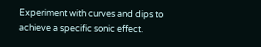Experiment with curves and dips to achieve a specific sonic effect.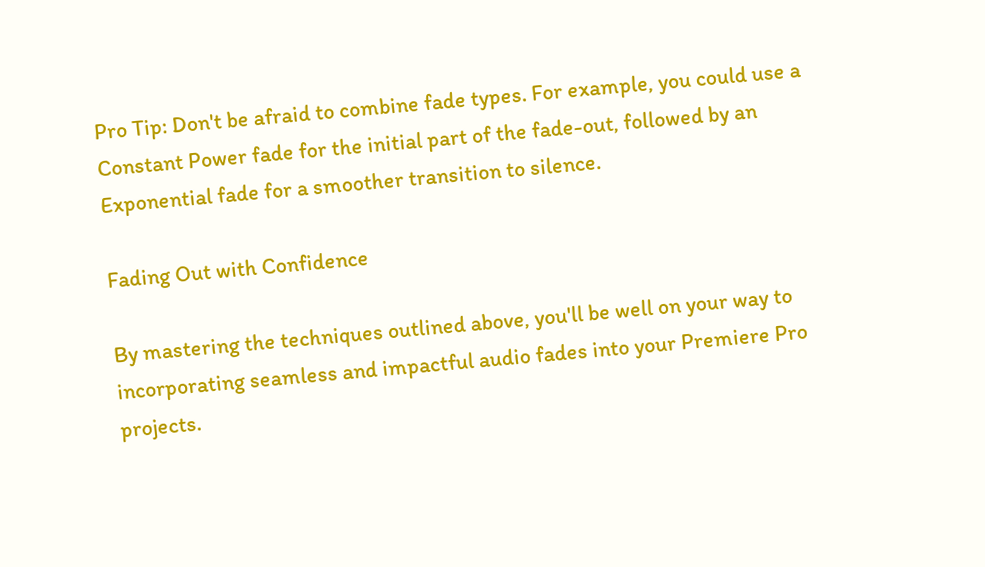Pro Tip: Don't be afraid to combine fade types. For example, you could use a Constant Power fade for the initial part of the fade-out, followed by an Exponential fade for a smoother transition to silence.

Fading Out with Confidence

By mastering the techniques outlined above, you'll be well on your way to incorporating seamless and impactful audio fades into your Premiere Pro projects.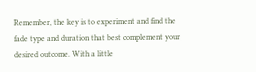Remember, the key is to experiment and find the fade type and duration that best complement your desired outcome. With a little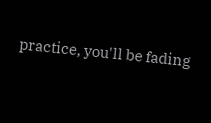practice, you'll be fading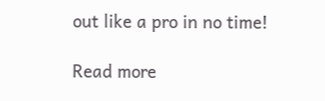out like a pro in no time!

Read more